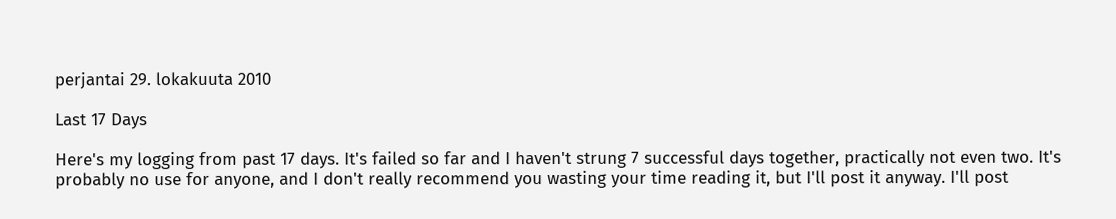perjantai 29. lokakuuta 2010

Last 17 Days

Here's my logging from past 17 days. It's failed so far and I haven't strung 7 successful days together, practically not even two. It's probably no use for anyone, and I don't really recommend you wasting your time reading it, but I'll post it anyway. I'll post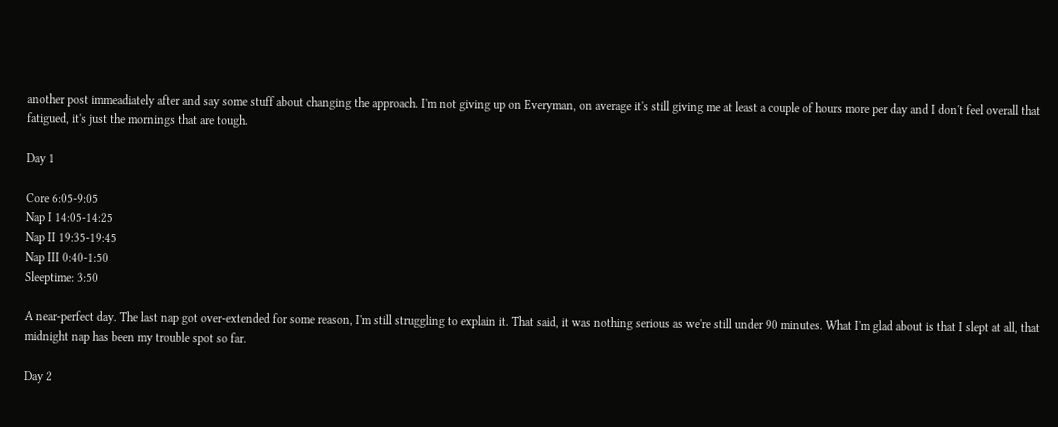another post immeadiately after and say some stuff about changing the approach. I'm not giving up on Everyman, on average it's still giving me at least a couple of hours more per day and I don't feel overall that fatigued, it's just the mornings that are tough.

Day 1

Core 6:05-9:05
Nap I 14:05-14:25
Nap II 19:35-19:45
Nap III 0:40-1:50
Sleeptime: 3:50

A near-perfect day. The last nap got over-extended for some reason, I'm still struggling to explain it. That said, it was nothing serious as we're still under 90 minutes. What I'm glad about is that I slept at all, that midnight nap has been my trouble spot so far.

Day 2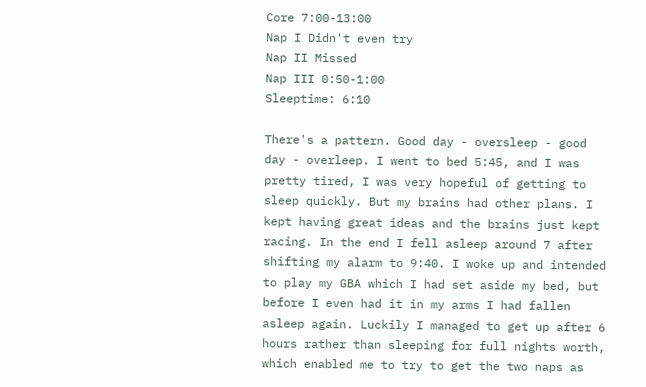Core 7:00-13:00
Nap I Didn't even try
Nap II Missed
Nap III 0:50-1:00
Sleeptime: 6:10

There's a pattern. Good day - oversleep - good day - overleep. I went to bed 5:45, and I was pretty tired, I was very hopeful of getting to sleep quickly. But my brains had other plans. I kept having great ideas and the brains just kept racing. In the end I fell asleep around 7 after shifting my alarm to 9:40. I woke up and intended to play my GBA which I had set aside my bed, but before I even had it in my arms I had fallen asleep again. Luckily I managed to get up after 6 hours rather than sleeping for full nights worth, which enabled me to try to get the two naps as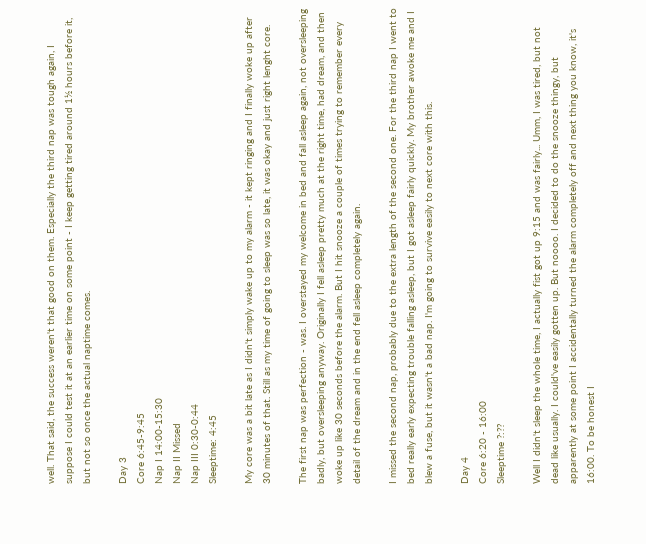well. That said, the success weren't that good on them. Especially the third nap was tough again, I suppose I could test it at an earlier time on some point - I keep getting tired around 1½ hours before it, but not so once the actual naptime comes.

Day 3
Core 6:45-9:45
Nap I 14:00-15:30
Nap II Missed
Nap III 0:30-0:44
Sleeptime: 4:45

My core was a bit late as I didn't simply wake up to my alarm - it kept ringing and I finally woke up after 30 minutes of that. Still as my time of going to sleep was so late, it was okay and just right lenght core.

The first nap was perfection - was. I overstayed my welcome in bed and fall asleep again, not oversleeping badly, but oversleeping anyway. Originally I fell asleep pretty much at the right time, had dream, and then woke up like 30 seconds before the alarm. But I hit snooze a couple of times trying to remember every detail of the dream and in the end fell asleep completely again.

I missed the second nap, probably due to the extra length of the second one. For the third nap I went to bed really early expecting trouble falling asleep, but I got asleep fairly quickly. My brother awoke me and I blew a fuse, but it wasn't a bad nap. I'm going to survive easily to next core with this.

Day 4
Core 6:20 - 16:00
Sleeptime ?:??

Well I didn't sleep the whole time, I actually fist got up 9:15 and was fairly... Umm, I was tired, but not dead like usually. I could've easily gotten up. But noooo. I decided to do the snooze thingy, but apparently at some point I accidentally turned the alarm completely off and next thing you know, it's 16:00. To be honest I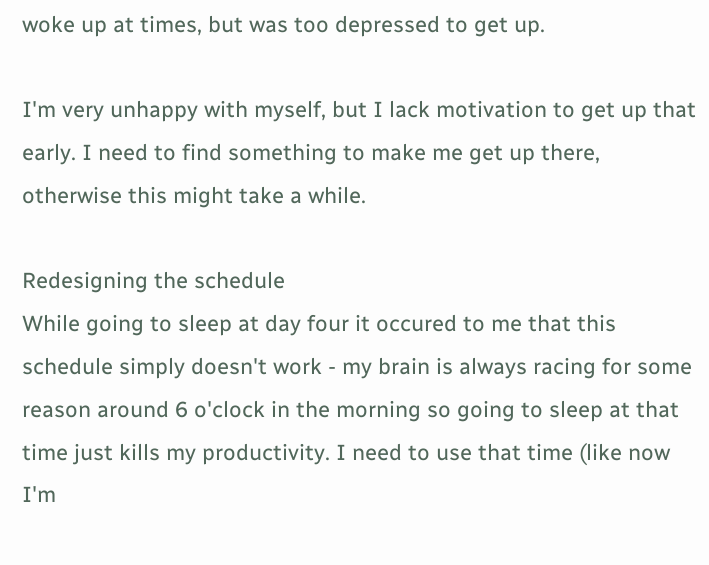woke up at times, but was too depressed to get up.

I'm very unhappy with myself, but I lack motivation to get up that early. I need to find something to make me get up there, otherwise this might take a while.

Redesigning the schedule
While going to sleep at day four it occured to me that this schedule simply doesn't work - my brain is always racing for some reason around 6 o'clock in the morning so going to sleep at that time just kills my productivity. I need to use that time (like now I'm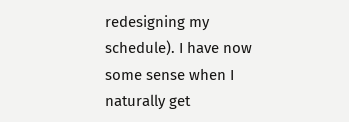redesigning my schedule). I have now some sense when I naturally get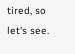tired, so let's see.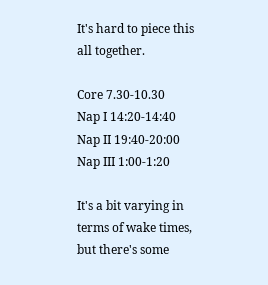It's hard to piece this all together.

Core 7.30-10.30
Nap I 14:20-14:40
Nap II 19:40-20:00
Nap III 1:00-1:20

It's a bit varying in terms of wake times, but there's some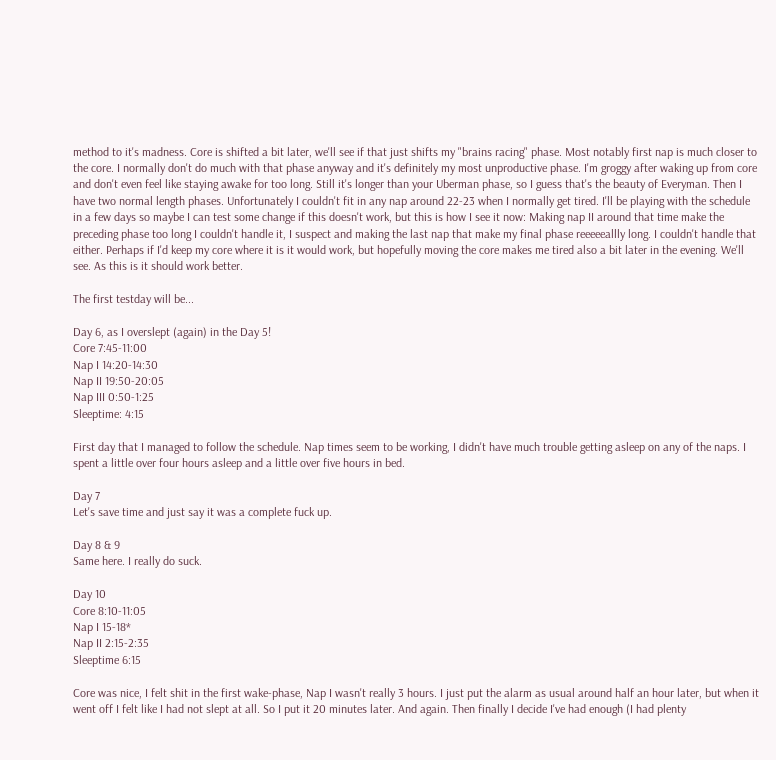method to it's madness. Core is shifted a bit later, we'll see if that just shifts my "brains racing" phase. Most notably first nap is much closer to the core. I normally don't do much with that phase anyway and it's definitely my most unproductive phase. I'm groggy after waking up from core and don't even feel like staying awake for too long. Still it's longer than your Uberman phase, so I guess that's the beauty of Everyman. Then I have two normal length phases. Unfortunately I couldn't fit in any nap around 22-23 when I normally get tired. I'll be playing with the schedule in a few days so maybe I can test some change if this doesn't work, but this is how I see it now: Making nap II around that time make the preceding phase too long I couldn't handle it, I suspect and making the last nap that make my final phase reeeeeallly long. I couldn't handle that either. Perhaps if I'd keep my core where it is it would work, but hopefully moving the core makes me tired also a bit later in the evening. We'll see. As this is it should work better.

The first testday will be...

Day 6, as I overslept (again) in the Day 5!
Core 7:45-11:00
Nap I 14:20-14:30
Nap II 19:50-20:05
Nap III 0:50-1:25
Sleeptime: 4:15

First day that I managed to follow the schedule. Nap times seem to be working, I didn't have much trouble getting asleep on any of the naps. I spent a little over four hours asleep and a little over five hours in bed.

Day 7
Let's save time and just say it was a complete fuck up.

Day 8 & 9
Same here. I really do suck.

Day 10
Core 8:10-11:05
Nap I 15-18*
Nap II 2:15-2:35
Sleeptime 6:15

Core was nice, I felt shit in the first wake-phase, Nap I wasn't really 3 hours. I just put the alarm as usual around half an hour later, but when it went off I felt like I had not slept at all. So I put it 20 minutes later. And again. Then finally I decide I've had enough (I had plenty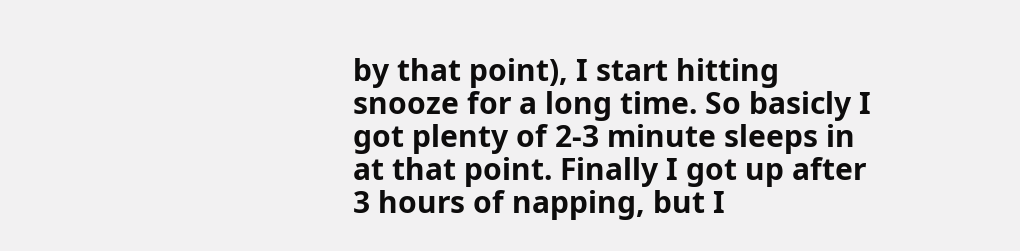by that point), I start hitting snooze for a long time. So basicly I got plenty of 2-3 minute sleeps in at that point. Finally I got up after 3 hours of napping, but I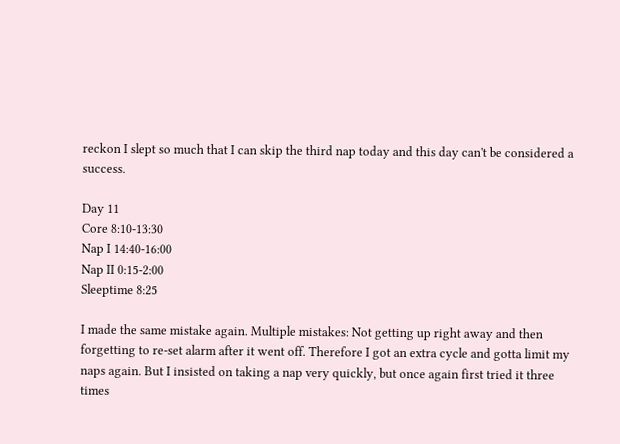reckon I slept so much that I can skip the third nap today and this day can't be considered a success.

Day 11
Core 8:10-13:30
Nap I 14:40-16:00
Nap II 0:15-2:00
Sleeptime 8:25

I made the same mistake again. Multiple mistakes: Not getting up right away and then forgetting to re-set alarm after it went off. Therefore I got an extra cycle and gotta limit my naps again. But I insisted on taking a nap very quickly, but once again first tried it three times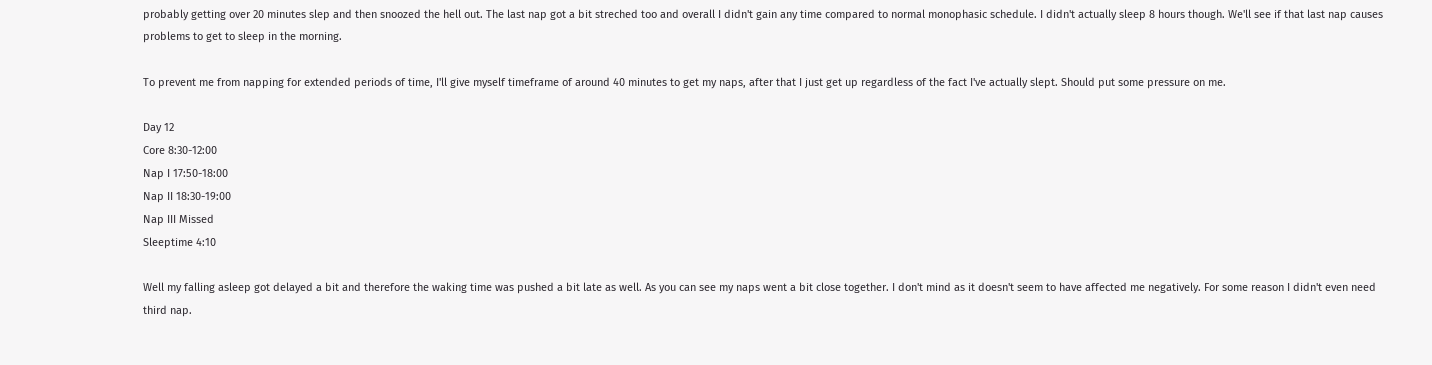probably getting over 20 minutes slep and then snoozed the hell out. The last nap got a bit streched too and overall I didn't gain any time compared to normal monophasic schedule. I didn't actually sleep 8 hours though. We'll see if that last nap causes problems to get to sleep in the morning.

To prevent me from napping for extended periods of time, I'll give myself timeframe of around 40 minutes to get my naps, after that I just get up regardless of the fact I've actually slept. Should put some pressure on me.

Day 12
Core 8:30-12:00
Nap I 17:50-18:00
Nap II 18:30-19:00
Nap III Missed
Sleeptime 4:10

Well my falling asleep got delayed a bit and therefore the waking time was pushed a bit late as well. As you can see my naps went a bit close together. I don't mind as it doesn't seem to have affected me negatively. For some reason I didn't even need third nap.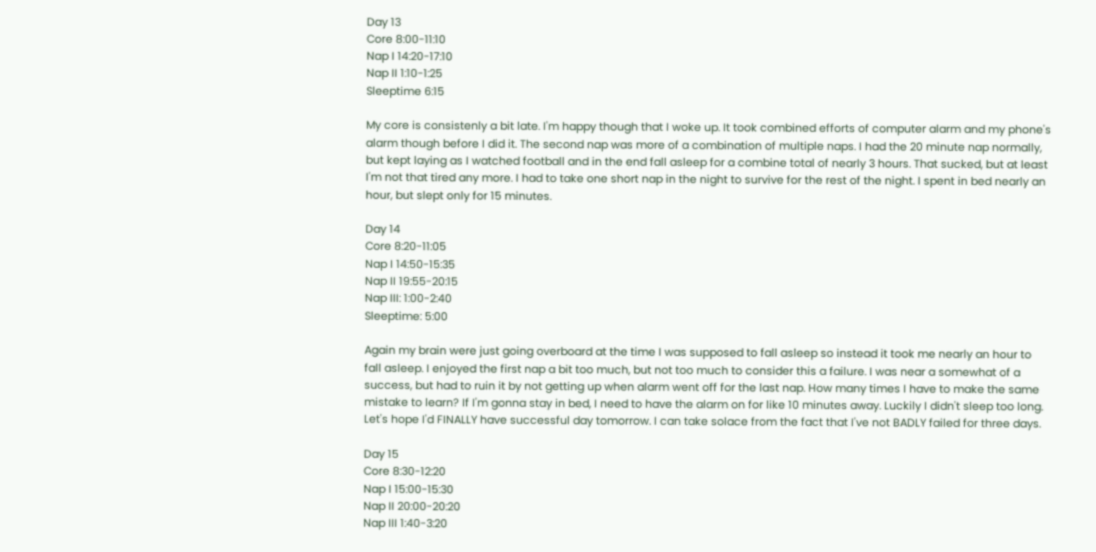Day 13
Core 8:00-11:10
Nap I 14:20-17:10
Nap II 1:10-1:25
Sleeptime 6:15

My core is consistenly a bit late. I'm happy though that I woke up. It took combined efforts of computer alarm and my phone's alarm though before I did it. The second nap was more of a combination of multiple naps. I had the 20 minute nap normally, but kept laying as I watched football and in the end fall asleep for a combine total of nearly 3 hours. That sucked, but at least I'm not that tired any more. I had to take one short nap in the night to survive for the rest of the night. I spent in bed nearly an hour, but slept only for 15 minutes.

Day 14
Core 8:20-11:05
Nap I 14:50-15:35
Nap II 19:55-20:15
Nap III: 1:00-2:40
Sleeptime: 5:00

Again my brain were just going overboard at the time I was supposed to fall asleep so instead it took me nearly an hour to fall asleep. I enjoyed the first nap a bit too much, but not too much to consider this a failure. I was near a somewhat of a success, but had to ruin it by not getting up when alarm went off for the last nap. How many times I have to make the same mistake to learn? If I'm gonna stay in bed, I need to have the alarm on for like 10 minutes away. Luckily I didn't sleep too long. Let's hope I'd FINALLY have successful day tomorrow. I can take solace from the fact that I've not BADLY failed for three days.

Day 15
Core 8:30-12:20
Nap I 15:00-15:30
Nap II 20:00-20:20
Nap III 1:40-3:20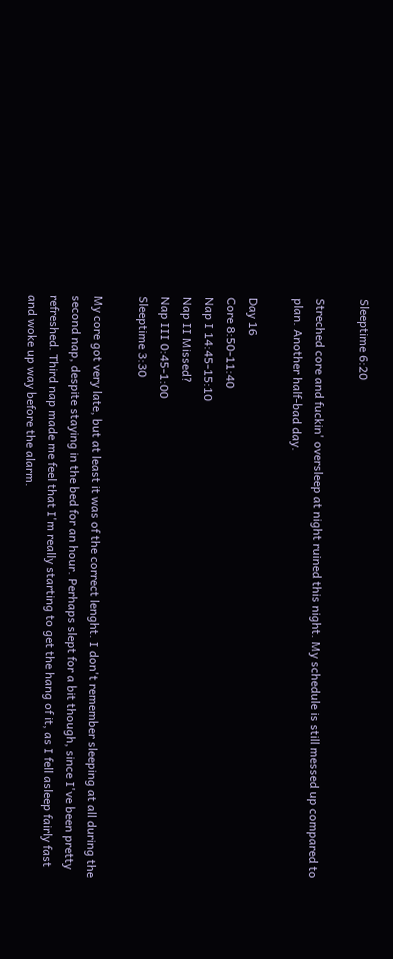Sleeptime 6:20

Streched core and fuckin' oversleep at night ruined this night. My schedule is still messed up compared to plan. Another half-bad day.

Day 16
Core 8:50-11:40
Nap I 14:45-15:10
Nap II Missed?
Nap III 0:45-1:00
Sleeptime 3:30

My core got very late, but at least it was of the correct lenght. I don't remember sleeping at all during the second nap, despite staying in the bed for an hour. Perhaps slept for a bit though, since I've been pretty refreshed. Third nap made me feel that I'm really starting to get the hang of it, as I fell asleep fairly fast and woke up way before the alarm.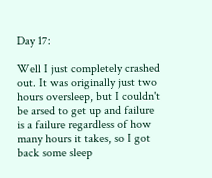Day 17:

Well I just completely crashed out. It was originally just two hours oversleep, but I couldn't be arsed to get up and failure is a failure regardless of how many hours it takes, so I got back some sleep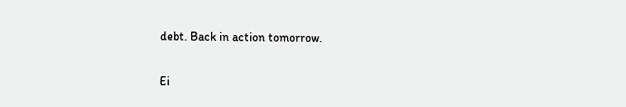debt. Back in action tomorrow.

Ei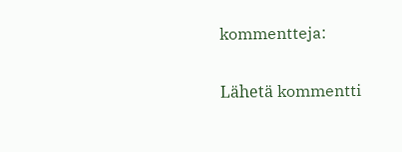kommentteja:

Lähetä kommentti